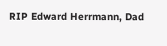RIP Edward Herrmann, Dad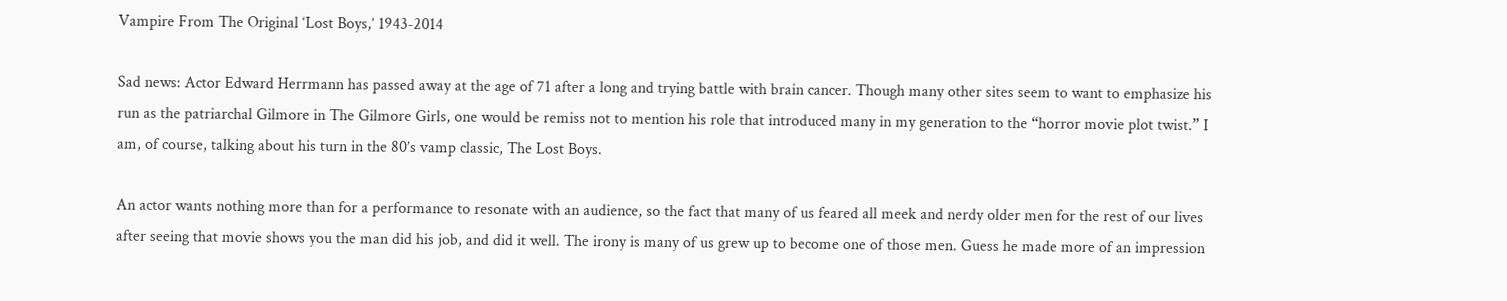Vampire From The Original ‘Lost Boys,’ 1943-2014

Sad news: Actor Edward Herrmann has passed away at the age of 71 after a long and trying battle with brain cancer. Though many other sites seem to want to emphasize his run as the patriarchal Gilmore in The Gilmore Girls, one would be remiss not to mention his role that introduced many in my generation to the “horror movie plot twist.” I am, of course, talking about his turn in the 80’s vamp classic, The Lost Boys.

An actor wants nothing more than for a performance to resonate with an audience, so the fact that many of us feared all meek and nerdy older men for the rest of our lives after seeing that movie shows you the man did his job, and did it well. The irony is many of us grew up to become one of those men. Guess he made more of an impression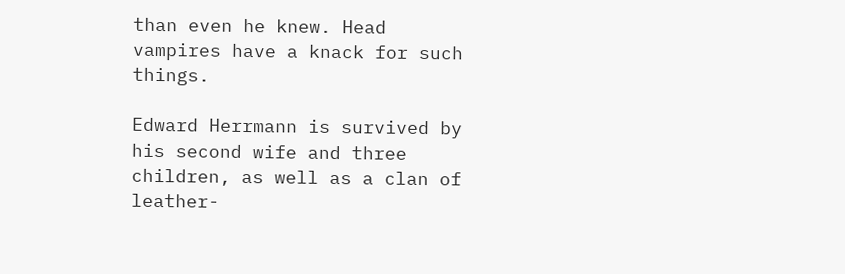than even he knew. Head vampires have a knack for such things.

Edward Herrmann is survived by his second wife and three children, as well as a clan of leather-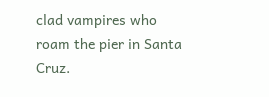clad vampires who roam the pier in Santa Cruz.